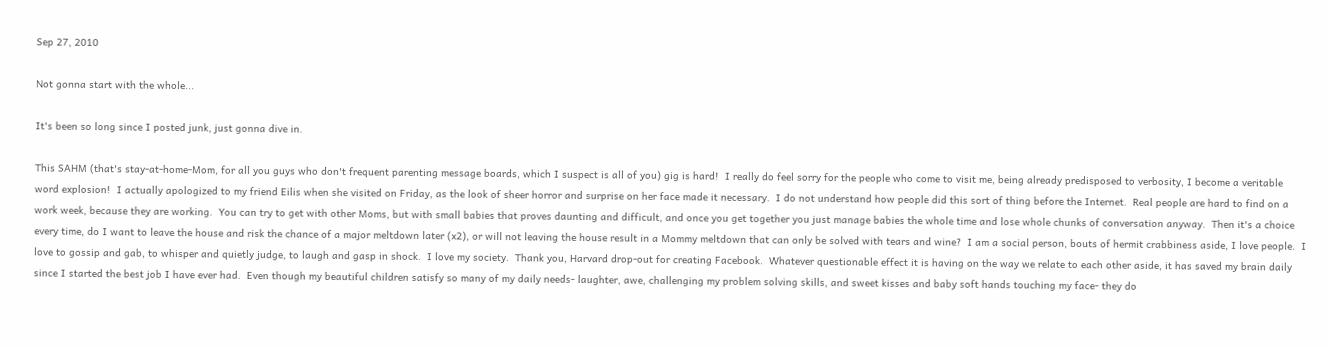Sep 27, 2010

Not gonna start with the whole...

It's been so long since I posted junk, just gonna dive in.

This SAHM (that's stay-at-home-Mom, for all you guys who don't frequent parenting message boards, which I suspect is all of you) gig is hard!  I really do feel sorry for the people who come to visit me, being already predisposed to verbosity, I become a veritable word explosion!  I actually apologized to my friend Eilis when she visited on Friday, as the look of sheer horror and surprise on her face made it necessary.  I do not understand how people did this sort of thing before the Internet.  Real people are hard to find on a work week, because they are working.  You can try to get with other Moms, but with small babies that proves daunting and difficult, and once you get together you just manage babies the whole time and lose whole chunks of conversation anyway.  Then it's a choice every time, do I want to leave the house and risk the chance of a major meltdown later (x2), or will not leaving the house result in a Mommy meltdown that can only be solved with tears and wine?  I am a social person, bouts of hermit crabbiness aside, I love people.  I love to gossip and gab, to whisper and quietly judge, to laugh and gasp in shock.  I love my society.  Thank you, Harvard drop-out for creating Facebook.  Whatever questionable effect it is having on the way we relate to each other aside, it has saved my brain daily since I started the best job I have ever had.  Even though my beautiful children satisfy so many of my daily needs- laughter, awe, challenging my problem solving skills, and sweet kisses and baby soft hands touching my face- they do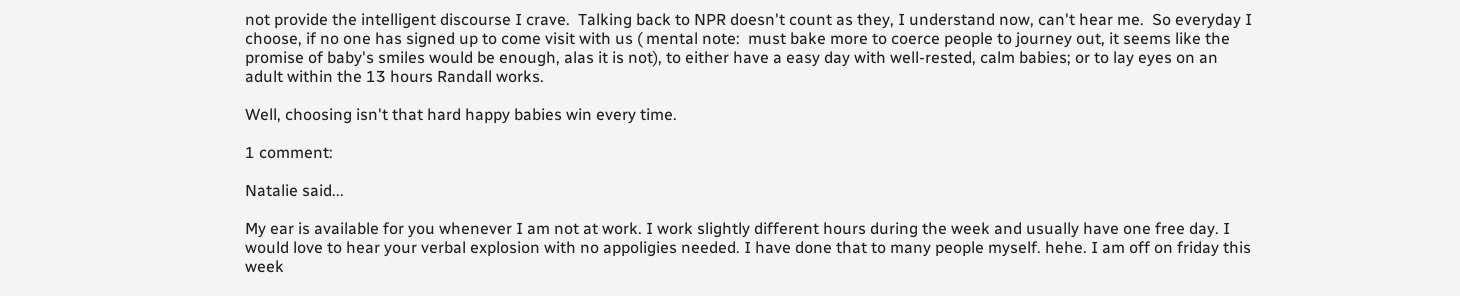not provide the intelligent discourse I crave.  Talking back to NPR doesn't count as they, I understand now, can't hear me.  So everyday I choose, if no one has signed up to come visit with us ( mental note:  must bake more to coerce people to journey out, it seems like the promise of baby's smiles would be enough, alas it is not), to either have a easy day with well-rested, calm babies; or to lay eyes on an adult within the 13 hours Randall works.

Well, choosing isn't that hard happy babies win every time.

1 comment:

Natalie said...

My ear is available for you whenever I am not at work. I work slightly different hours during the week and usually have one free day. I would love to hear your verbal explosion with no appoligies needed. I have done that to many people myself. hehe. I am off on friday this week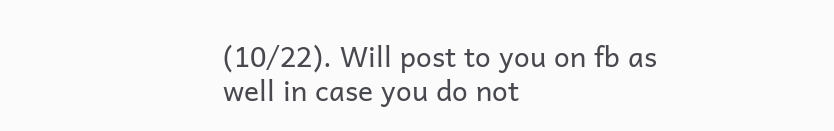(10/22). Will post to you on fb as well in case you do not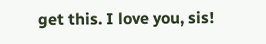get this. I love you, sis!